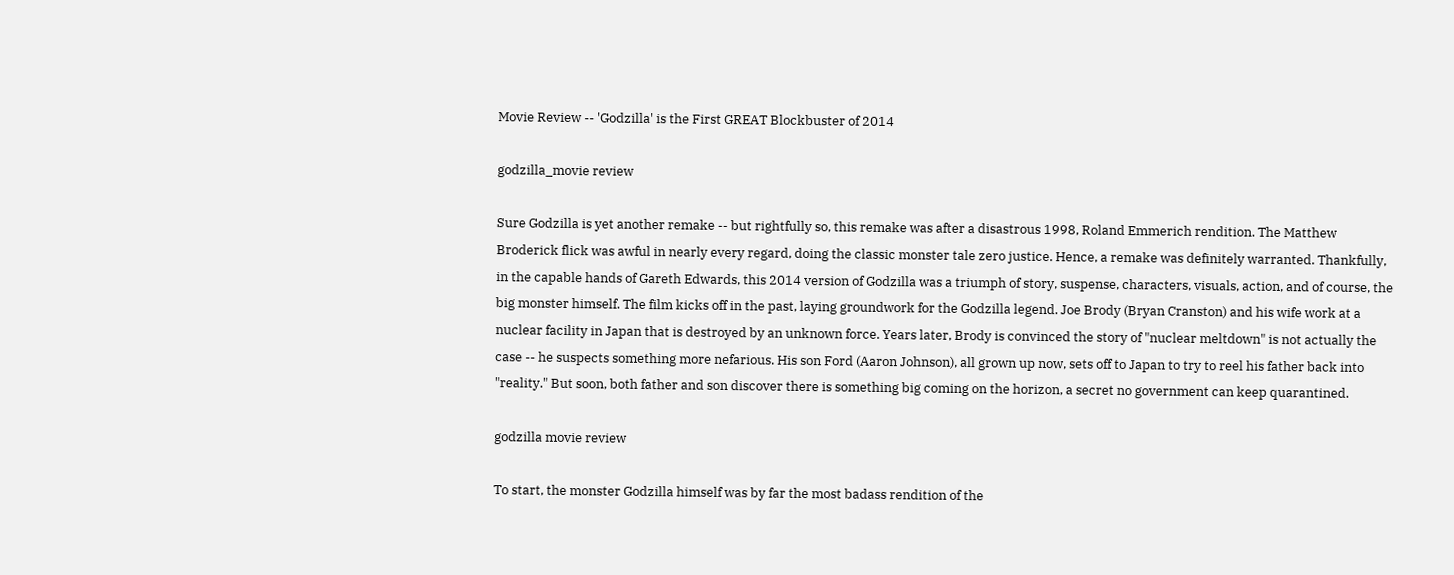Movie Review -- 'Godzilla' is the First GREAT Blockbuster of 2014

godzilla_movie review

Sure Godzilla is yet another remake -- but rightfully so, this remake was after a disastrous 1998, Roland Emmerich rendition. The Matthew Broderick flick was awful in nearly every regard, doing the classic monster tale zero justice. Hence, a remake was definitely warranted. Thankfully, in the capable hands of Gareth Edwards, this 2014 version of Godzilla was a triumph of story, suspense, characters, visuals, action, and of course, the big monster himself. The film kicks off in the past, laying groundwork for the Godzilla legend. Joe Brody (Bryan Cranston) and his wife work at a nuclear facility in Japan that is destroyed by an unknown force. Years later, Brody is convinced the story of "nuclear meltdown" is not actually the case -- he suspects something more nefarious. His son Ford (Aaron Johnson), all grown up now, sets off to Japan to try to reel his father back into "reality." But soon, both father and son discover there is something big coming on the horizon, a secret no government can keep quarantined.

godzilla movie review

To start, the monster Godzilla himself was by far the most badass rendition of the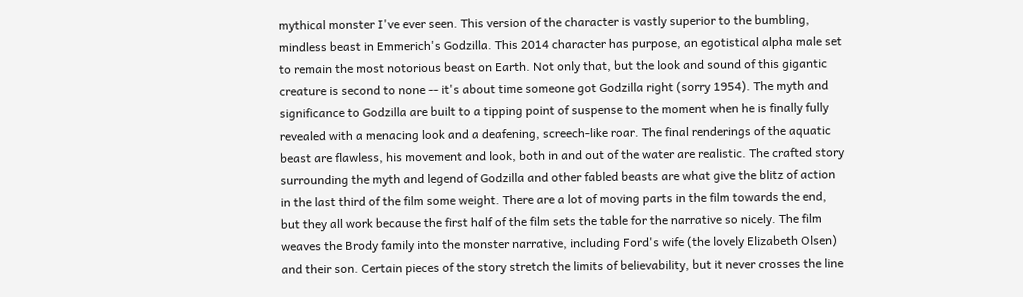mythical monster I've ever seen. This version of the character is vastly superior to the bumbling, mindless beast in Emmerich's Godzilla. This 2014 character has purpose, an egotistical alpha male set to remain the most notorious beast on Earth. Not only that, but the look and sound of this gigantic creature is second to none -- it's about time someone got Godzilla right (sorry 1954). The myth and significance to Godzilla are built to a tipping point of suspense to the moment when he is finally fully revealed with a menacing look and a deafening, screech-like roar. The final renderings of the aquatic beast are flawless, his movement and look, both in and out of the water are realistic. The crafted story surrounding the myth and legend of Godzilla and other fabled beasts are what give the blitz of action in the last third of the film some weight. There are a lot of moving parts in the film towards the end, but they all work because the first half of the film sets the table for the narrative so nicely. The film weaves the Brody family into the monster narrative, including Ford's wife (the lovely Elizabeth Olsen) and their son. Certain pieces of the story stretch the limits of believability, but it never crosses the line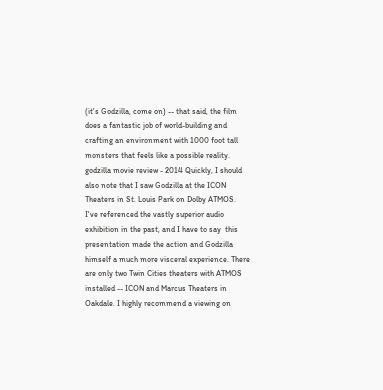(it's Godzilla, come on) -- that said, the film does a fantastic job of world-building and crafting an environment with 1000 foot tall monsters that feels like a possible reality. godzilla movie review - 2014 Quickly, I should also note that I saw Godzilla at the ICON Theaters in St. Louis Park on Dolby ATMOS. I've referenced the vastly superior audio exhibition in the past, and I have to say  this presentation made the action and Godzilla himself a much more visceral experience. There are only two Twin Cities theaters with ATMOS installed -- ICON and Marcus Theaters in Oakdale. I highly recommend a viewing on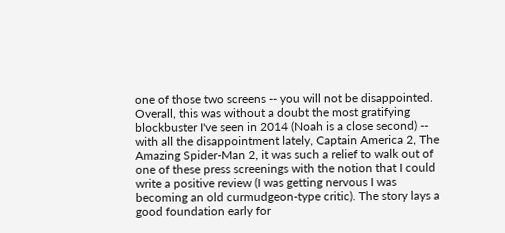one of those two screens -- you will not be disappointed. Overall, this was without a doubt the most gratifying blockbuster I've seen in 2014 (Noah is a close second) -- with all the disappointment lately, Captain America 2, The Amazing Spider-Man 2, it was such a relief to walk out of one of these press screenings with the notion that I could write a positive review (I was getting nervous I was becoming an old curmudgeon-type critic). The story lays a good foundation early for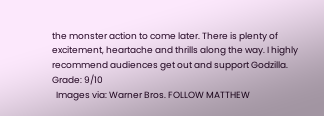the monster action to come later. There is plenty of excitement, heartache and thrills along the way. I highly recommend audiences get out and support Godzilla.
Grade: 9/10
  Images via: Warner Bros. FOLLOW MATTHEW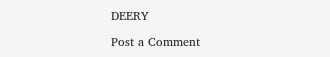DEERY

Post a Comment